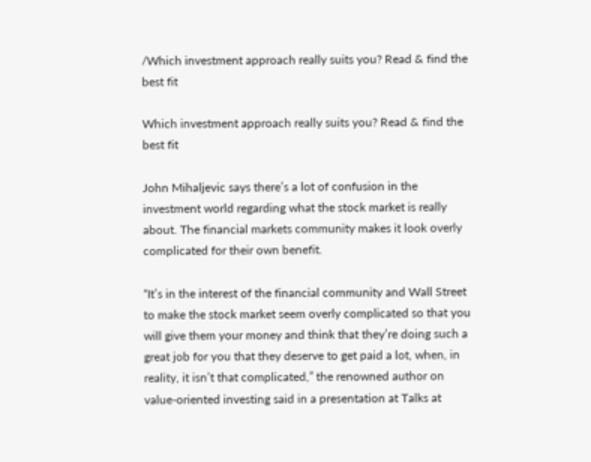/Which investment approach really suits you? Read & find the best fit

Which investment approach really suits you? Read & find the best fit

John Mihaljevic says there’s a lot of confusion in the investment world regarding what the stock market is really about. The financial markets community makes it look overly complicated for their own benefit.

“It’s in the interest of the financial community and Wall Street to make the stock market seem overly complicated so that you will give them your money and think that they’re doing such a great job for you that they deserve to get paid a lot, when, in reality, it isn’t that complicated,” the renowned author on value-oriented investing said in a presentation at Talks at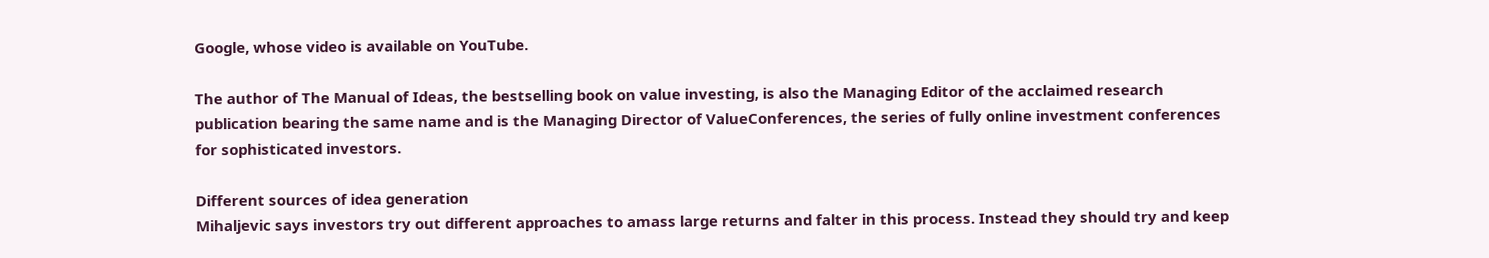Google, whose video is available on YouTube.

The author of The Manual of Ideas, the bestselling book on value investing, is also the Managing Editor of the acclaimed research publication bearing the same name and is the Managing Director of ValueConferences, the series of fully online investment conferences for sophisticated investors.

Different sources of idea generation
Mihaljevic says investors try out different approaches to amass large returns and falter in this process. Instead they should try and keep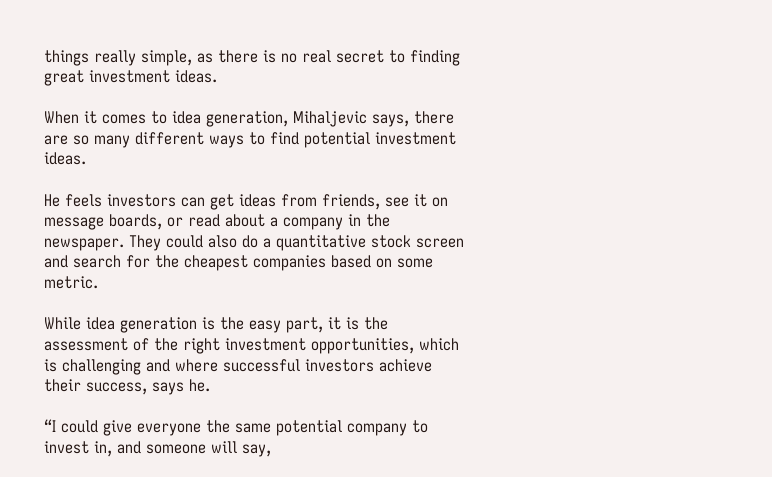things really simple, as there is no real secret to finding great investment ideas.

When it comes to idea generation, Mihaljevic says, there are so many different ways to find potential investment ideas.

He feels investors can get ideas from friends, see it on message boards, or read about a company in the newspaper. They could also do a quantitative stock screen and search for the cheapest companies based on some metric.

While idea generation is the easy part, it is the assessment of the right investment opportunities, which is challenging and where successful investors achieve their success, says he.

“I could give everyone the same potential company to invest in, and someone will say,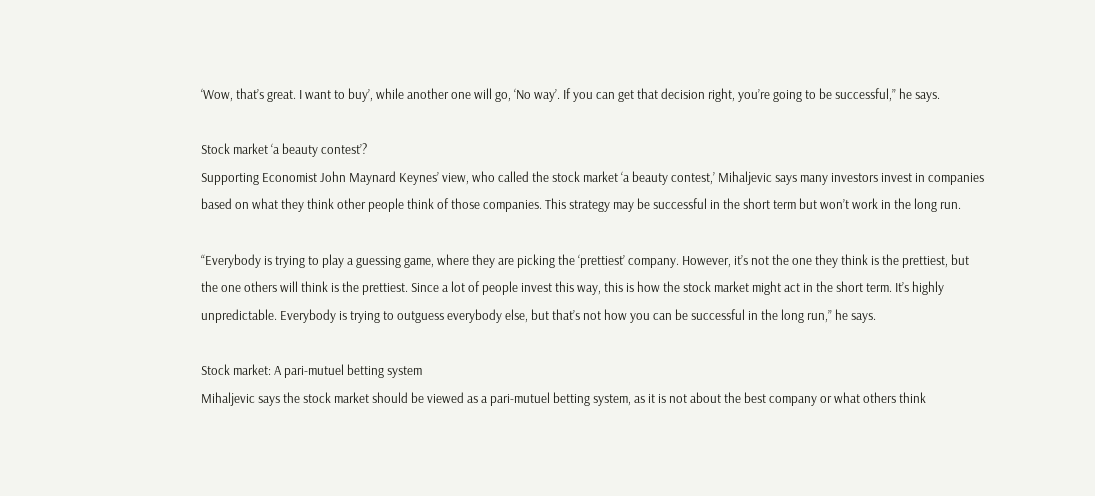‘Wow, that’s great. I want to buy’, while another one will go, ‘No way’. If you can get that decision right, you’re going to be successful,” he says.

Stock market ‘a beauty contest’?
Supporting Economist John Maynard Keynes’ view, who called the stock market ‘a beauty contest,’ Mihaljevic says many investors invest in companies based on what they think other people think of those companies. This strategy may be successful in the short term but won’t work in the long run.

“Everybody is trying to play a guessing game, where they are picking the ‘prettiest’ company. However, it’s not the one they think is the prettiest, but the one others will think is the prettiest. Since a lot of people invest this way, this is how the stock market might act in the short term. It’s highly unpredictable. Everybody is trying to outguess everybody else, but that’s not how you can be successful in the long run,” he says.

Stock market: A pari-mutuel betting system
Mihaljevic says the stock market should be viewed as a pari-mutuel betting system, as it is not about the best company or what others think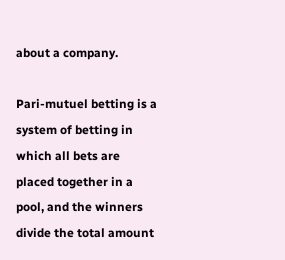about a company.

Pari-mutuel betting is a system of betting in which all bets are placed together in a pool, and the winners divide the total amount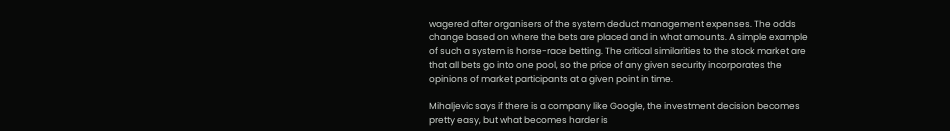wagered after organisers of the system deduct management expenses. The odds change based on where the bets are placed and in what amounts. A simple example of such a system is horse-race betting. The critical similarities to the stock market are that all bets go into one pool, so the price of any given security incorporates the opinions of market participants at a given point in time.

Mihaljevic says if there is a company like Google, the investment decision becomes pretty easy, but what becomes harder is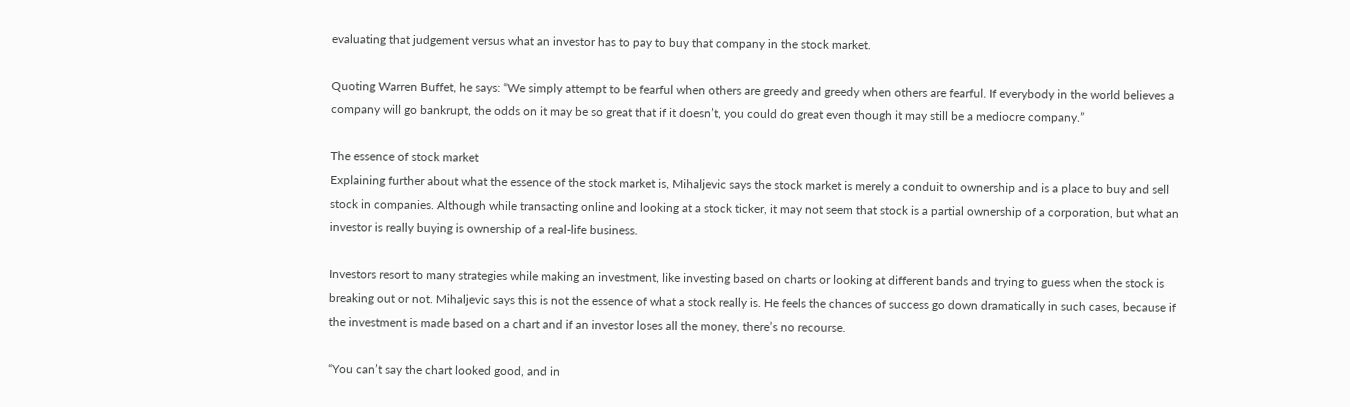evaluating that judgement versus what an investor has to pay to buy that company in the stock market.

Quoting Warren Buffet, he says: “We simply attempt to be fearful when others are greedy and greedy when others are fearful. If everybody in the world believes a company will go bankrupt, the odds on it may be so great that if it doesn’t, you could do great even though it may still be a mediocre company.”

The essence of stock market
Explaining further about what the essence of the stock market is, Mihaljevic says the stock market is merely a conduit to ownership and is a place to buy and sell stock in companies. Although while transacting online and looking at a stock ticker, it may not seem that stock is a partial ownership of a corporation, but what an investor is really buying is ownership of a real-life business.

Investors resort to many strategies while making an investment, like investing based on charts or looking at different bands and trying to guess when the stock is breaking out or not. Mihaljevic says this is not the essence of what a stock really is. He feels the chances of success go down dramatically in such cases, because if the investment is made based on a chart and if an investor loses all the money, there’s no recourse.

“You can’t say the chart looked good, and in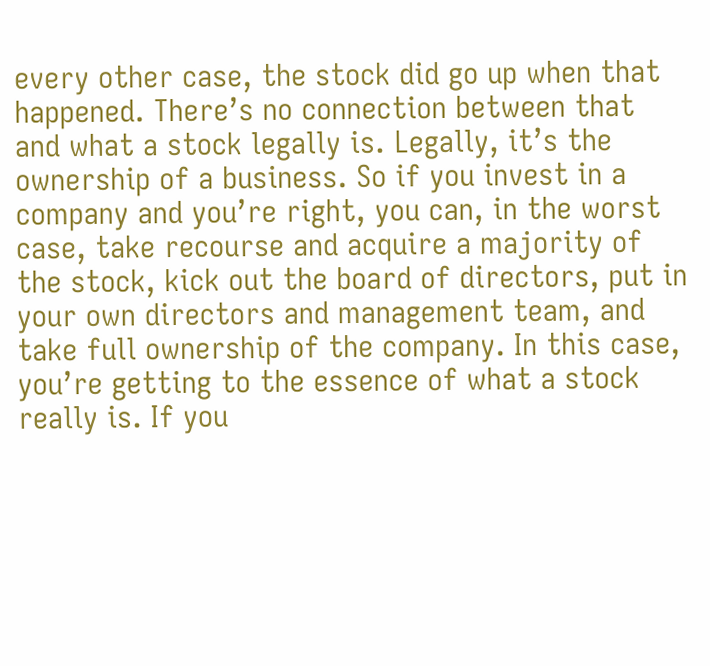every other case, the stock did go up when that happened. There’s no connection between that and what a stock legally is. Legally, it’s the ownership of a business. So if you invest in a company and you’re right, you can, in the worst case, take recourse and acquire a majority of the stock, kick out the board of directors, put in your own directors and management team, and take full ownership of the company. In this case, you’re getting to the essence of what a stock really is. If you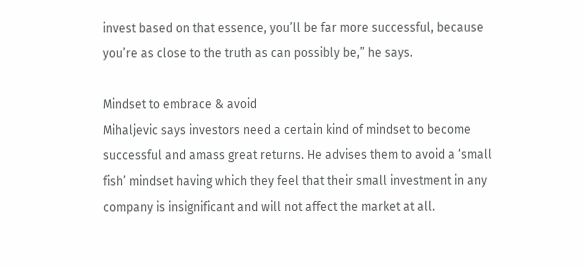invest based on that essence, you’ll be far more successful, because you’re as close to the truth as can possibly be,” he says.

Mindset to embrace & avoid
Mihaljevic says investors need a certain kind of mindset to become successful and amass great returns. He advises them to avoid a ‘small fish’ mindset having which they feel that their small investment in any company is insignificant and will not affect the market at all.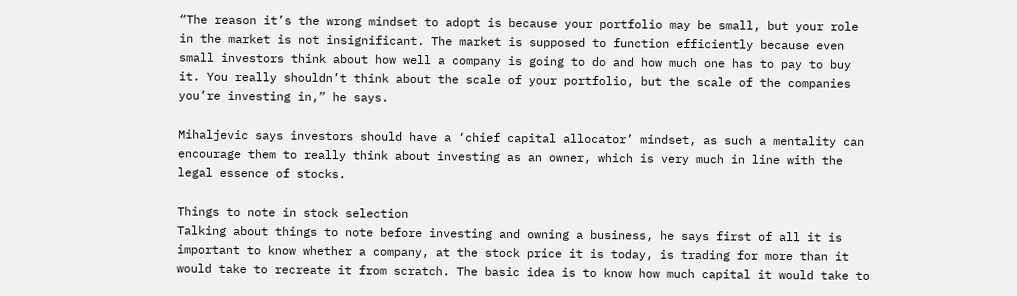“The reason it’s the wrong mindset to adopt is because your portfolio may be small, but your role in the market is not insignificant. The market is supposed to function efficiently because even small investors think about how well a company is going to do and how much one has to pay to buy it. You really shouldn’t think about the scale of your portfolio, but the scale of the companies you’re investing in,” he says.

Mihaljevic says investors should have a ‘chief capital allocator’ mindset, as such a mentality can encourage them to really think about investing as an owner, which is very much in line with the legal essence of stocks.

Things to note in stock selection
Talking about things to note before investing and owning a business, he says first of all it is important to know whether a company, at the stock price it is today, is trading for more than it would take to recreate it from scratch. The basic idea is to know how much capital it would take to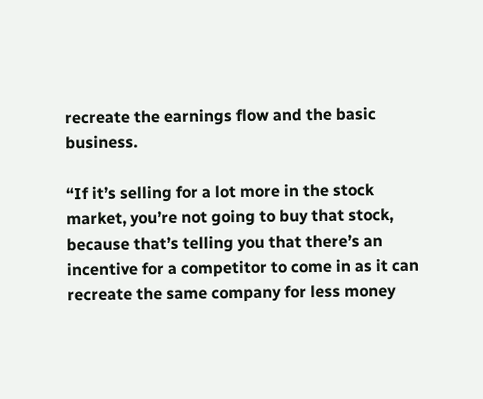recreate the earnings flow and the basic business.

“If it’s selling for a lot more in the stock market, you’re not going to buy that stock, because that’s telling you that there’s an incentive for a competitor to come in as it can recreate the same company for less money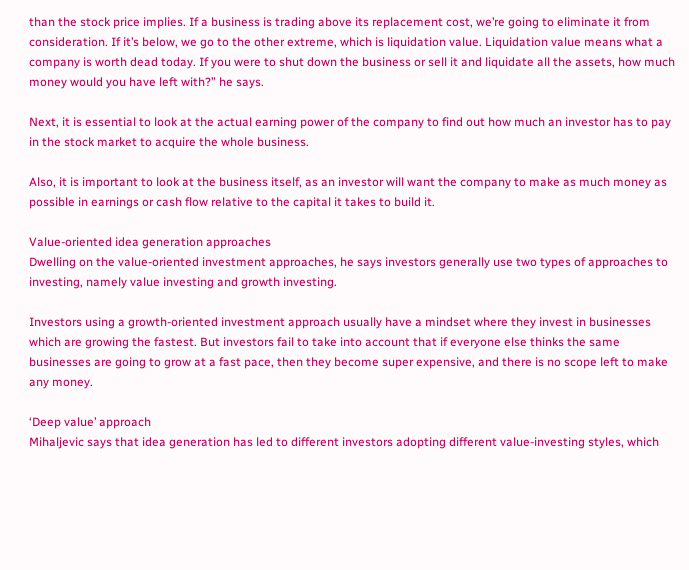than the stock price implies. If a business is trading above its replacement cost, we’re going to eliminate it from consideration. If it’s below, we go to the other extreme, which is liquidation value. Liquidation value means what a company is worth dead today. If you were to shut down the business or sell it and liquidate all the assets, how much money would you have left with?” he says.

Next, it is essential to look at the actual earning power of the company to find out how much an investor has to pay in the stock market to acquire the whole business.

Also, it is important to look at the business itself, as an investor will want the company to make as much money as possible in earnings or cash flow relative to the capital it takes to build it.

Value-oriented idea generation approaches
Dwelling on the value-oriented investment approaches, he says investors generally use two types of approaches to investing, namely value investing and growth investing.

Investors using a growth-oriented investment approach usually have a mindset where they invest in businesses which are growing the fastest. But investors fail to take into account that if everyone else thinks the same businesses are going to grow at a fast pace, then they become super expensive, and there is no scope left to make any money.

‘Deep value’ approach
Mihaljevic says that idea generation has led to different investors adopting different value-investing styles, which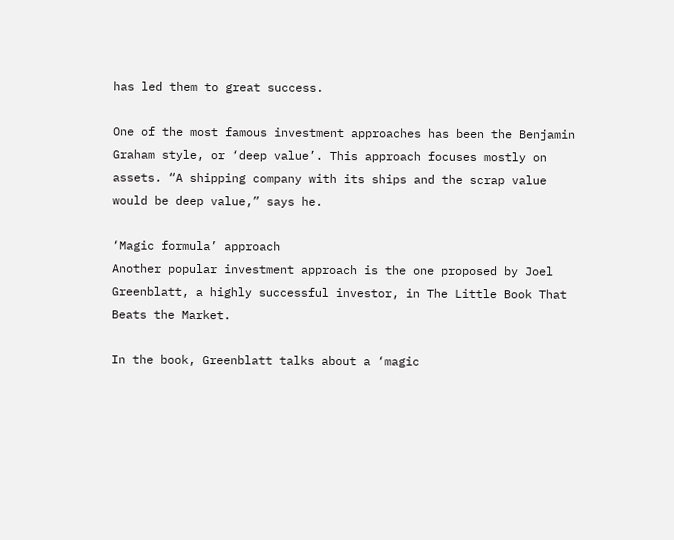has led them to great success.

One of the most famous investment approaches has been the Benjamin Graham style, or ‘deep value’. This approach focuses mostly on assets. “A shipping company with its ships and the scrap value would be deep value,” says he.

‘Magic formula’ approach
Another popular investment approach is the one proposed by Joel Greenblatt, a highly successful investor, in The Little Book That Beats the Market.

In the book, Greenblatt talks about a ‘magic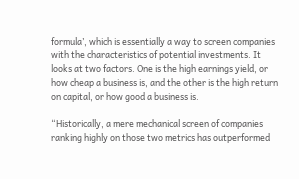formula’, which is essentially a way to screen companies with the characteristics of potential investments. It looks at two factors. One is the high earnings yield, or how cheap a business is, and the other is the high return on capital, or how good a business is.

“Historically, a mere mechanical screen of companies ranking highly on those two metrics has outperformed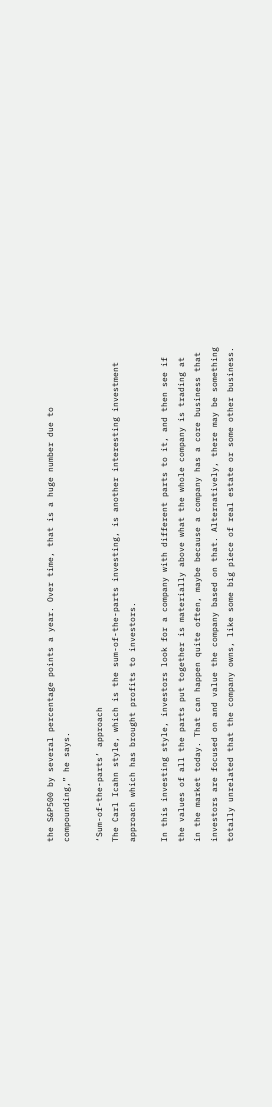the S&P500 by several percentage points a year. Over time, that is a huge number due to compounding,” he says.

‘Sum-of-the-parts’ approach
The Carl Icahn style, which is the sum-of-the-parts investing, is another interesting investment approach which has brought profits to investors.

In this investing style, investors look for a company with different parts to it, and then see if the values of all the parts put together is materially above what the whole company is trading at in the market today. That can happen quite often, maybe because a company has a core business that investors are focused on and value the company based on that. Alternatively, there may be something totally unrelated that the company owns, like some big piece of real estate or some other business.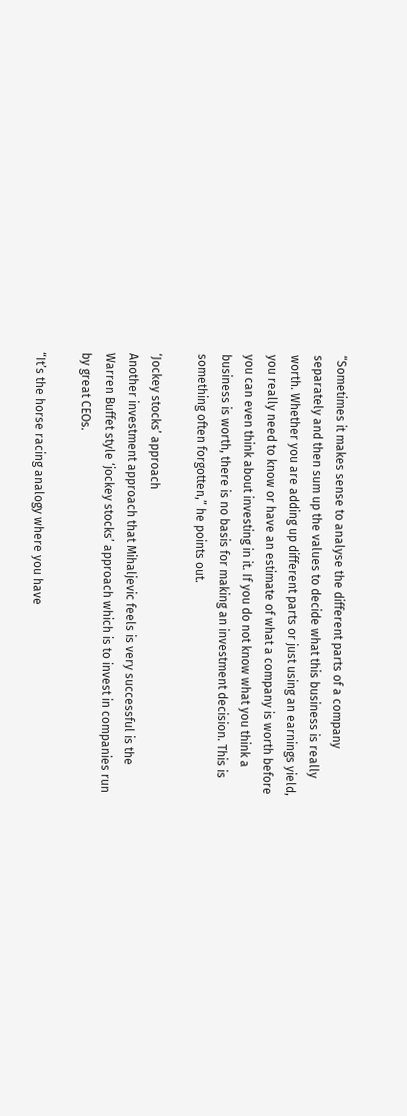“Sometimes it makes sense to analyse the different parts of a company separately and then sum up the values to decide what this business is really worth. Whether you are adding up different parts or just using an earnings yield, you really need to know or have an estimate of what a company is worth before you can even think about investing in it. If you do not know what you think a business is worth, there is no basis for making an investment decision. This is something often forgotten,” he points out.

‘Jockey stocks’ approach
Another investment approach that Mihaljevic feels is very successful is the Warren Buffet style ‘jockey stocks’ approach which is to invest in companies run by great CEOs.

“It’s the horse racing analogy where you have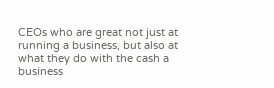CEOs who are great not just at running a business, but also at what they do with the cash a business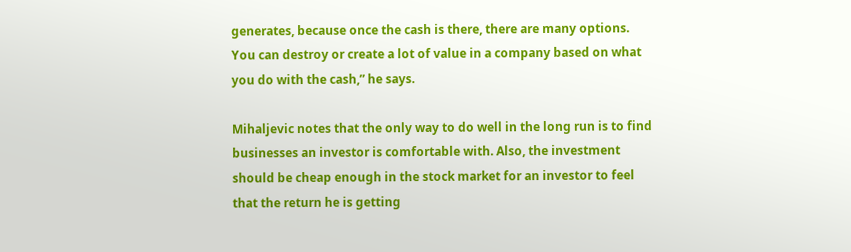generates, because once the cash is there, there are many options. You can destroy or create a lot of value in a company based on what you do with the cash,” he says.

Mihaljevic notes that the only way to do well in the long run is to find businesses an investor is comfortable with. Also, the investment should be cheap enough in the stock market for an investor to feel that the return he is getting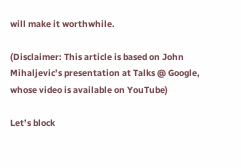will make it worthwhile.

(Disclaimer: This article is based on John Mihaljevic’s presentation at Talks @ Google, whose video is available on YouTube)

Let’s block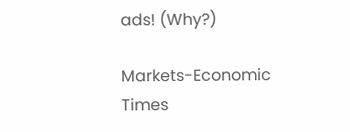ads! (Why?)

Markets-Economic Times